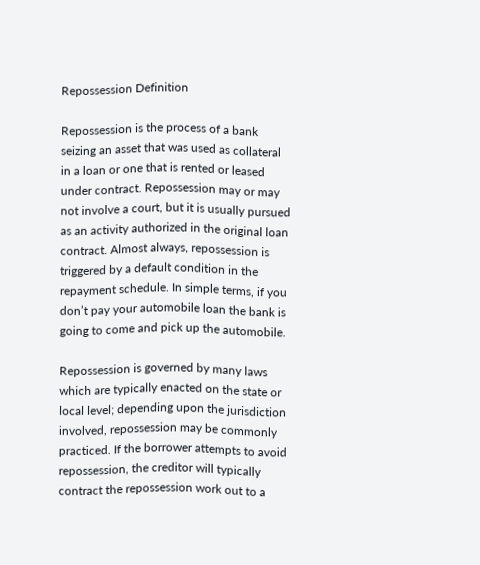Repossession Definition

Repossession is the process of a bank seizing an asset that was used as collateral in a loan or one that is rented or leased under contract. Repossession may or may not involve a court, but it is usually pursued as an activity authorized in the original loan contract. Almost always, repossession is triggered by a default condition in the repayment schedule. In simple terms, if you don’t pay your automobile loan the bank is going to come and pick up the automobile.

Repossession is governed by many laws which are typically enacted on the state or local level; depending upon the jurisdiction involved, repossession may be commonly practiced. If the borrower attempts to avoid repossession, the creditor will typically contract the repossession work out to a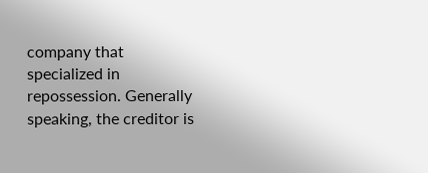company that specialized in repossession. Generally speaking, the creditor is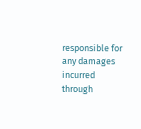responsible for any damages incurred through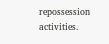repossession activities.